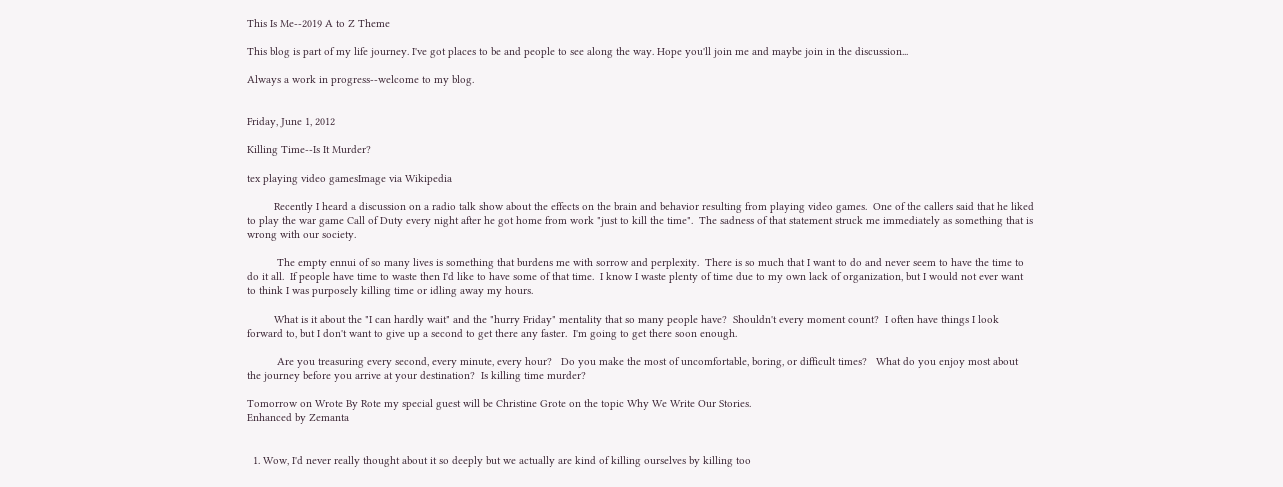This Is Me--2019 A to Z Theme

This blog is part of my life journey. I've got places to be and people to see along the way. Hope you'll join me and maybe join in the discussion...

Always a work in progress--welcome to my blog.


Friday, June 1, 2012

Killing Time--Is It Murder?

tex playing video gamesImage via Wikipedia

         Recently I heard a discussion on a radio talk show about the effects on the brain and behavior resulting from playing video games.  One of the callers said that he liked to play the war game Call of Duty every night after he got home from work "just to kill the time".  The sadness of that statement struck me immediately as something that is wrong with our society.

          The empty ennui of so many lives is something that burdens me with sorrow and perplexity.  There is so much that I want to do and never seem to have the time to do it all.  If people have time to waste then I'd like to have some of that time.  I know I waste plenty of time due to my own lack of organization, but I would not ever want to think I was purposely killing time or idling away my hours.

         What is it about the "I can hardly wait" and the "hurry Friday" mentality that so many people have?  Shouldn't every moment count?  I often have things I look forward to, but I don't want to give up a second to get there any faster.  I'm going to get there soon enough.

          Are you treasuring every second, every minute, every hour?   Do you make the most of uncomfortable, boring, or difficult times?   What do you enjoy most about the journey before you arrive at your destination?  Is killing time murder?

Tomorrow on Wrote By Rote my special guest will be Christine Grote on the topic Why We Write Our Stories.
Enhanced by Zemanta


  1. Wow, I'd never really thought about it so deeply but we actually are kind of killing ourselves by killing too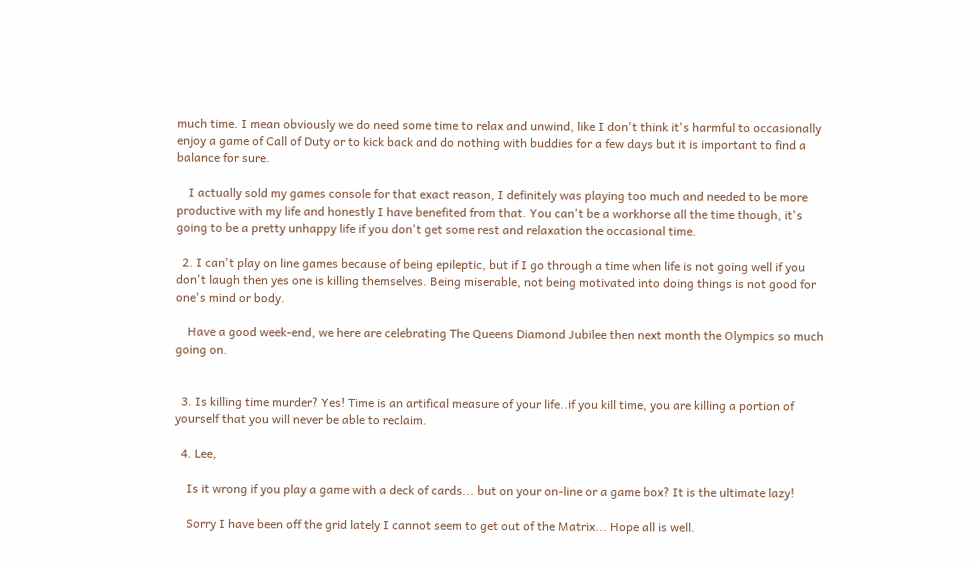much time. I mean obviously we do need some time to relax and unwind, like I don't think it's harmful to occasionally enjoy a game of Call of Duty or to kick back and do nothing with buddies for a few days but it is important to find a balance for sure.

    I actually sold my games console for that exact reason, I definitely was playing too much and needed to be more productive with my life and honestly I have benefited from that. You can't be a workhorse all the time though, it's going to be a pretty unhappy life if you don't get some rest and relaxation the occasional time.

  2. I can't play on line games because of being epileptic, but if I go through a time when life is not going well if you don't laugh then yes one is killing themselves. Being miserable, not being motivated into doing things is not good for one's mind or body.

    Have a good week-end, we here are celebrating The Queens Diamond Jubilee then next month the Olympics so much going on.


  3. Is killing time murder? Yes! Time is an artifical measure of your life..if you kill time, you are killing a portion of yourself that you will never be able to reclaim.

  4. Lee,

    Is it wrong if you play a game with a deck of cards... but on your on-line or a game box? It is the ultimate lazy!

    Sorry I have been off the grid lately I cannot seem to get out of the Matrix... Hope all is well.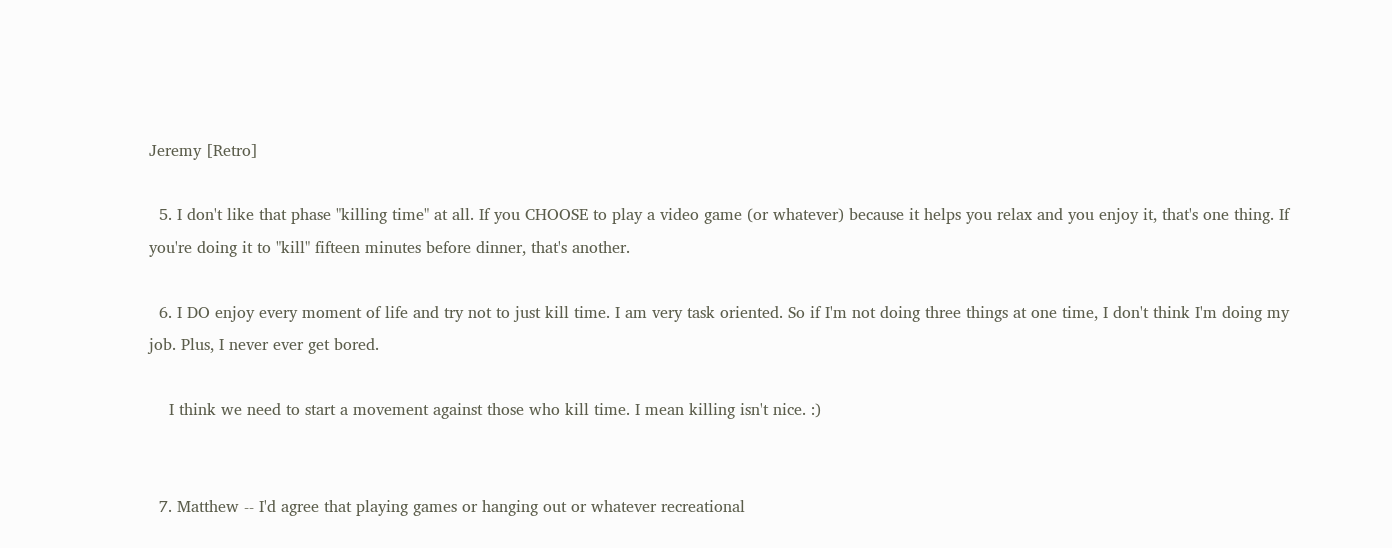Jeremy [Retro]

  5. I don't like that phase "killing time" at all. If you CHOOSE to play a video game (or whatever) because it helps you relax and you enjoy it, that's one thing. If you're doing it to "kill" fifteen minutes before dinner, that's another.

  6. I DO enjoy every moment of life and try not to just kill time. I am very task oriented. So if I'm not doing three things at one time, I don't think I'm doing my job. Plus, I never ever get bored.

    I think we need to start a movement against those who kill time. I mean killing isn't nice. :)


  7. Matthew -- I'd agree that playing games or hanging out or whatever recreational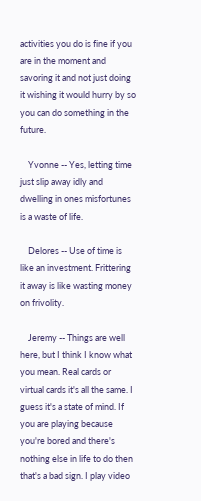activities you do is fine if you are in the moment and savoring it and not just doing it wishing it would hurry by so you can do something in the future.

    Yvonne -- Yes, letting time just slip away idly and dwelling in ones misfortunes is a waste of life.

    Delores -- Use of time is like an investment. Frittering it away is like wasting money on frivolity.

    Jeremy -- Things are well here, but I think I know what you mean. Real cards or virtual cards it's all the same. I guess it's a state of mind. If you are playing because you're bored and there's nothing else in life to do then that's a bad sign. I play video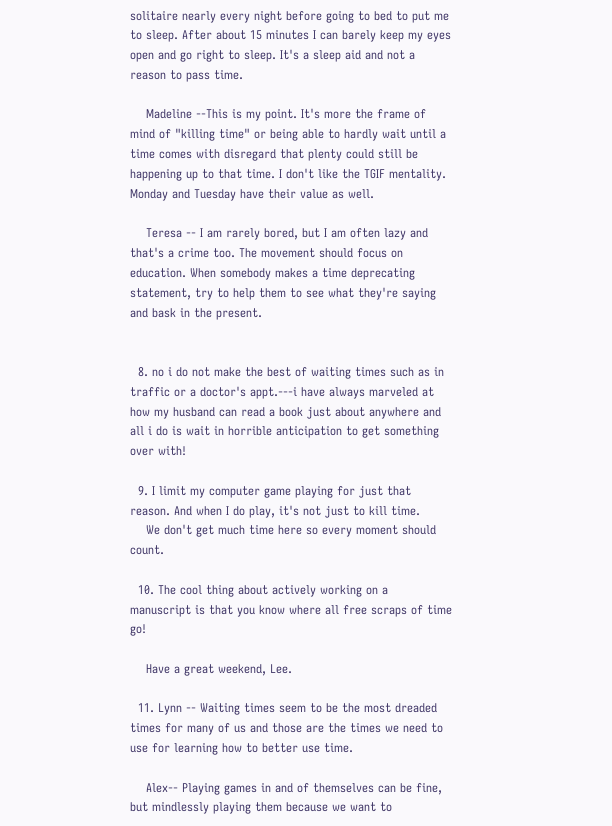solitaire nearly every night before going to bed to put me to sleep. After about 15 minutes I can barely keep my eyes open and go right to sleep. It's a sleep aid and not a reason to pass time.

    Madeline --This is my point. It's more the frame of mind of "killing time" or being able to hardly wait until a time comes with disregard that plenty could still be happening up to that time. I don't like the TGIF mentality. Monday and Tuesday have their value as well.

    Teresa -- I am rarely bored, but I am often lazy and that's a crime too. The movement should focus on education. When somebody makes a time deprecating statement, try to help them to see what they're saying and bask in the present.


  8. no i do not make the best of waiting times such as in traffic or a doctor's appt.---i have always marveled at how my husband can read a book just about anywhere and all i do is wait in horrible anticipation to get something over with!

  9. I limit my computer game playing for just that reason. And when I do play, it's not just to kill time.
    We don't get much time here so every moment should count.

  10. The cool thing about actively working on a manuscript is that you know where all free scraps of time go!

    Have a great weekend, Lee.

  11. Lynn -- Waiting times seem to be the most dreaded times for many of us and those are the times we need to use for learning how to better use time.

    Alex-- Playing games in and of themselves can be fine, but mindlessly playing them because we want to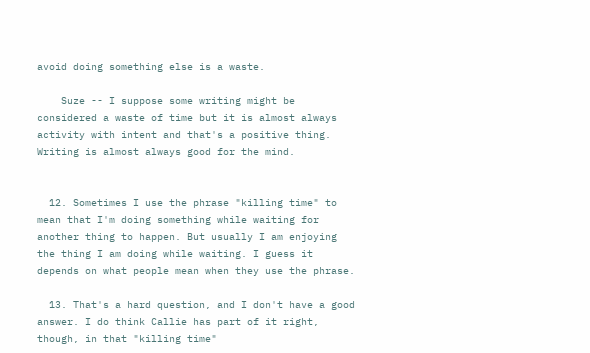avoid doing something else is a waste.

    Suze -- I suppose some writing might be considered a waste of time but it is almost always activity with intent and that's a positive thing. Writing is almost always good for the mind.


  12. Sometimes I use the phrase "killing time" to mean that I'm doing something while waiting for another thing to happen. But usually I am enjoying the thing I am doing while waiting. I guess it depends on what people mean when they use the phrase.

  13. That's a hard question, and I don't have a good answer. I do think Callie has part of it right, though, in that "killing time"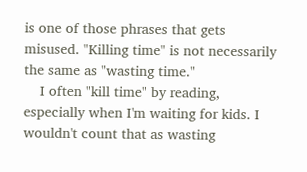is one of those phrases that gets misused. "Killing time" is not necessarily the same as "wasting time."
    I often "kill time" by reading, especially when I'm waiting for kids. I wouldn't count that as wasting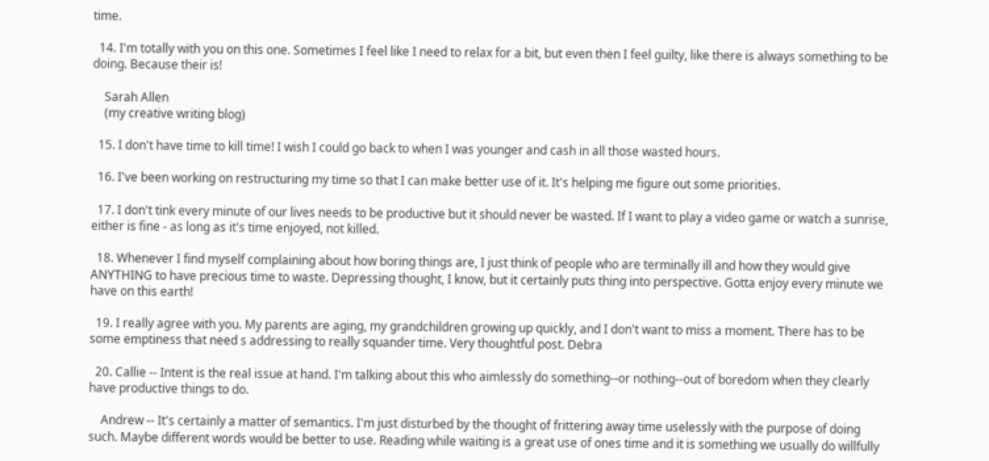time.

  14. I'm totally with you on this one. Sometimes I feel like I need to relax for a bit, but even then I feel guilty, like there is always something to be doing. Because their is!

    Sarah Allen
    (my creative writing blog)

  15. I don't have time to kill time! I wish I could go back to when I was younger and cash in all those wasted hours.

  16. I've been working on restructuring my time so that I can make better use of it. It's helping me figure out some priorities.

  17. I don't tink every minute of our lives needs to be productive but it should never be wasted. If I want to play a video game or watch a sunrise, either is fine - as long as it's time enjoyed, not killed.

  18. Whenever I find myself complaining about how boring things are, I just think of people who are terminally ill and how they would give ANYTHING to have precious time to waste. Depressing thought, I know, but it certainly puts thing into perspective. Gotta enjoy every minute we have on this earth!

  19. I really agree with you. My parents are aging, my grandchildren growing up quickly, and I don't want to miss a moment. There has to be some emptiness that need s addressing to really squander time. Very thoughtful post. Debra

  20. Callie -- Intent is the real issue at hand. I'm talking about this who aimlessly do something--or nothing--out of boredom when they clearly have productive things to do.

    Andrew -- It's certainly a matter of semantics. I'm just disturbed by the thought of frittering away time uselessly with the purpose of doing such. Maybe different words would be better to use. Reading while waiting is a great use of ones time and it is something we usually do willfully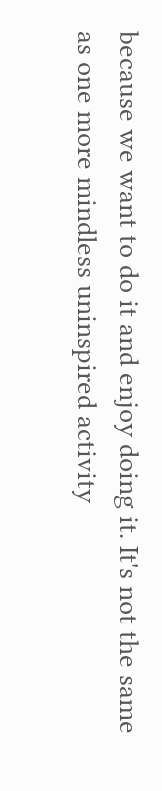because we want to do it and enjoy doing it. It's not the same as one more mindless uninspired activity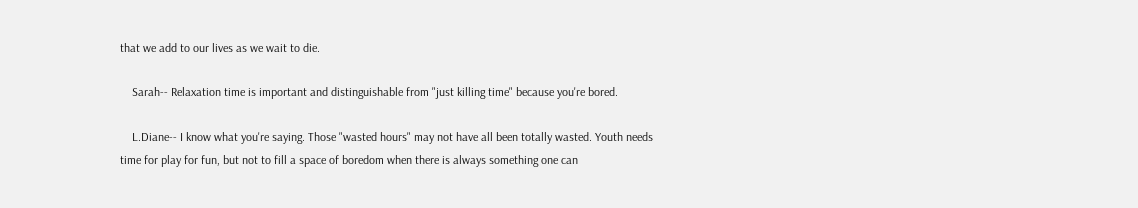that we add to our lives as we wait to die.

    Sarah-- Relaxation time is important and distinguishable from "just killing time" because you're bored.

    L.Diane-- I know what you're saying. Those "wasted hours" may not have all been totally wasted. Youth needs time for play for fun, but not to fill a space of boredom when there is always something one can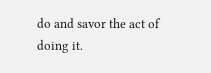do and savor the act of doing it.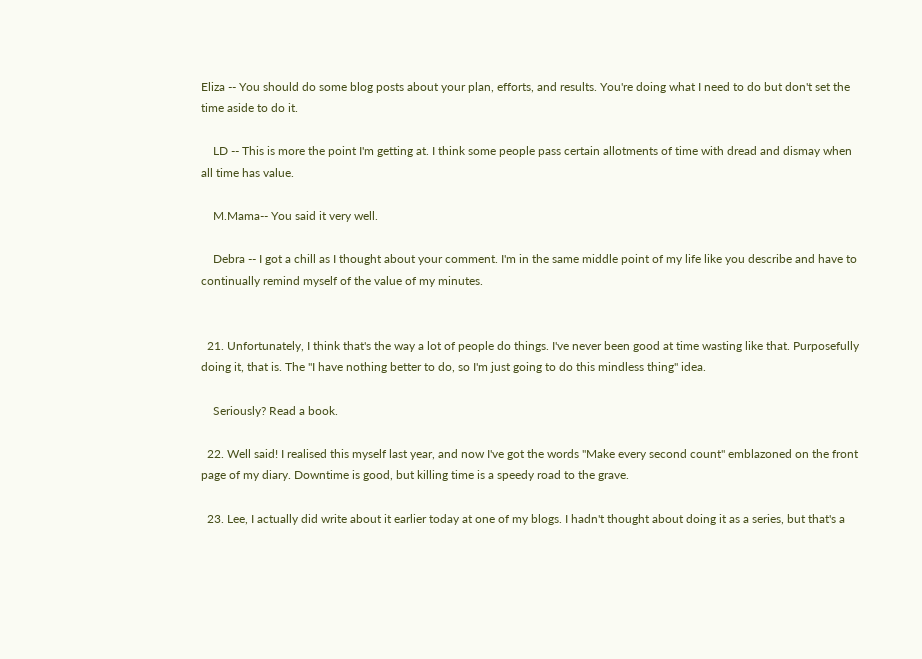Eliza -- You should do some blog posts about your plan, efforts, and results. You're doing what I need to do but don't set the time aside to do it.

    LD -- This is more the point I'm getting at. I think some people pass certain allotments of time with dread and dismay when all time has value.

    M.Mama-- You said it very well.

    Debra -- I got a chill as I thought about your comment. I'm in the same middle point of my life like you describe and have to continually remind myself of the value of my minutes.


  21. Unfortunately, I think that's the way a lot of people do things. I've never been good at time wasting like that. Purposefully doing it, that is. The "I have nothing better to do, so I'm just going to do this mindless thing" idea.

    Seriously? Read a book.

  22. Well said! I realised this myself last year, and now I've got the words "Make every second count" emblazoned on the front page of my diary. Downtime is good, but killing time is a speedy road to the grave.

  23. Lee, I actually did write about it earlier today at one of my blogs. I hadn't thought about doing it as a series, but that's a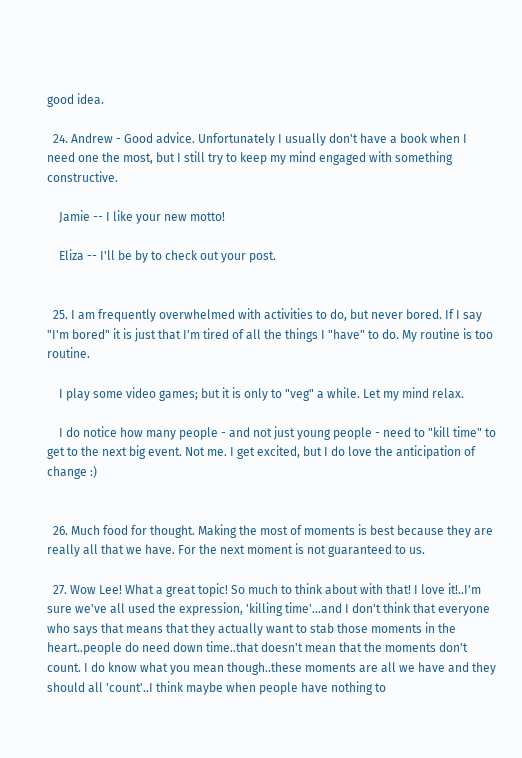good idea.

  24. Andrew - Good advice. Unfortunately I usually don't have a book when I need one the most, but I still try to keep my mind engaged with something constructive.

    Jamie -- I like your new motto!

    Eliza -- I'll be by to check out your post.


  25. I am frequently overwhelmed with activities to do, but never bored. If I say "I'm bored" it is just that I'm tired of all the things I "have" to do. My routine is too routine.

    I play some video games; but it is only to "veg" a while. Let my mind relax.

    I do notice how many people - and not just young people - need to "kill time" to get to the next big event. Not me. I get excited, but I do love the anticipation of change :)


  26. Much food for thought. Making the most of moments is best because they are really all that we have. For the next moment is not guaranteed to us.

  27. Wow Lee! What a great topic! So much to think about with that! I love it!..I'm sure we've all used the expression, 'killing time'...and I don't think that everyone who says that means that they actually want to stab those moments in the heart..people do need down time..that doesn't mean that the moments don't count. I do know what you mean though..these moments are all we have and they should all 'count'..I think maybe when people have nothing to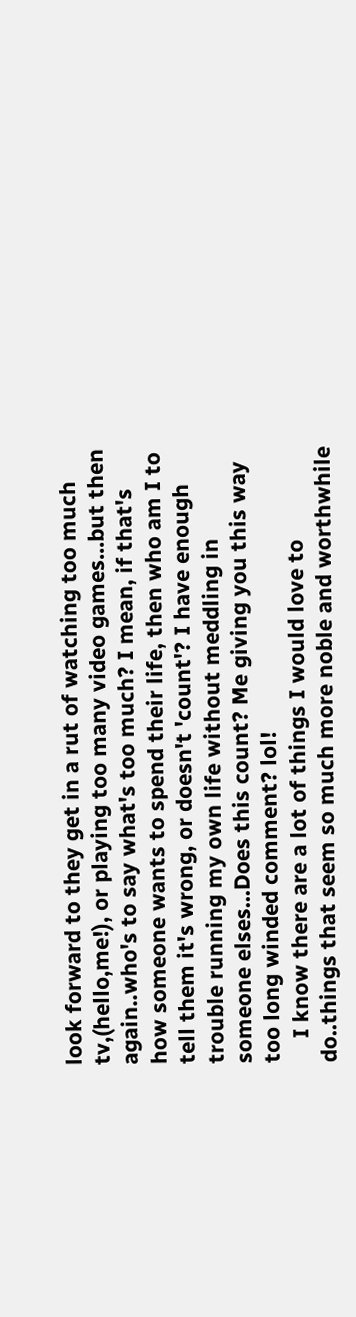look forward to they get in a rut of watching too much tv,(hello,me!), or playing too many video games...but then again..who's to say what's too much? I mean, if that's how someone wants to spend their life, then who am I to tell them it's wrong, or doesn't 'count'? I have enough trouble running my own life without meddling in someone elses...Does this count? Me giving you this way too long winded comment? lol!
    I know there are a lot of things I would love to do..things that seem so much more noble and worthwhile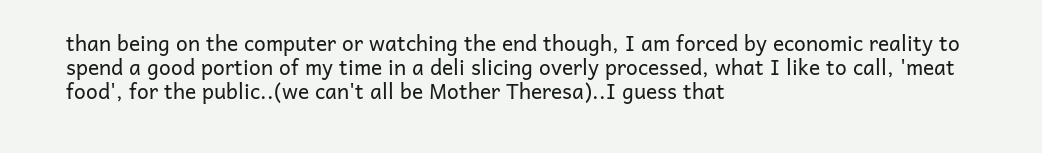than being on the computer or watching the end though, I am forced by economic reality to spend a good portion of my time in a deli slicing overly processed, what I like to call, 'meat food', for the public..(we can't all be Mother Theresa)..I guess that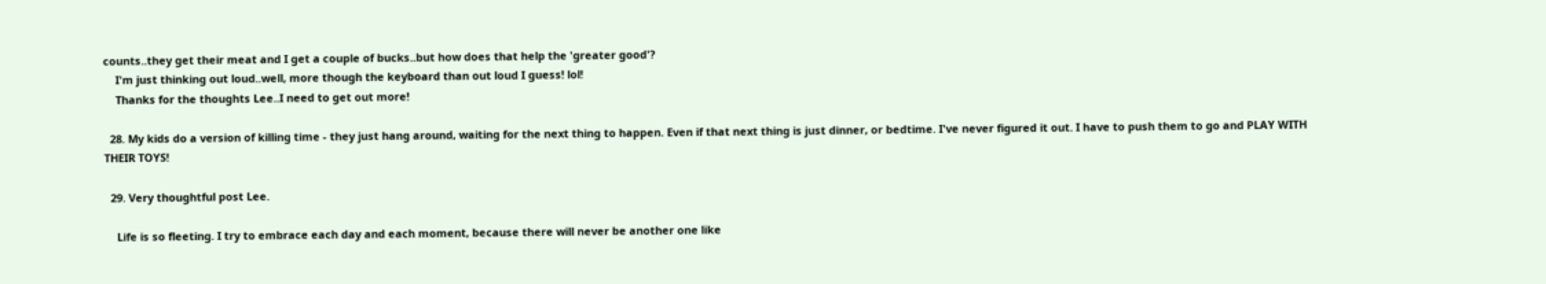counts..they get their meat and I get a couple of bucks..but how does that help the 'greater good'?
    I'm just thinking out loud..well, more though the keyboard than out loud I guess! lol!
    Thanks for the thoughts Lee..I need to get out more!

  28. My kids do a version of killing time - they just hang around, waiting for the next thing to happen. Even if that next thing is just dinner, or bedtime. I've never figured it out. I have to push them to go and PLAY WITH THEIR TOYS!

  29. Very thoughtful post Lee.

    Life is so fleeting. I try to embrace each day and each moment, because there will never be another one like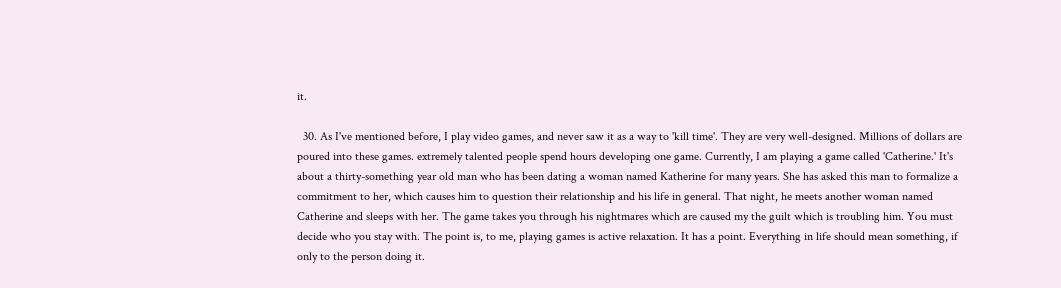it.

  30. As I've mentioned before, I play video games, and never saw it as a way to 'kill time'. They are very well-designed. Millions of dollars are poured into these games. extremely talented people spend hours developing one game. Currently, I am playing a game called 'Catherine.' It's about a thirty-something year old man who has been dating a woman named Katherine for many years. She has asked this man to formalize a commitment to her, which causes him to question their relationship and his life in general. That night, he meets another woman named Catherine and sleeps with her. The game takes you through his nightmares which are caused my the guilt which is troubling him. You must decide who you stay with. The point is, to me, playing games is active relaxation. It has a point. Everything in life should mean something, if only to the person doing it.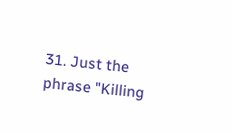31. Just the phrase "Killing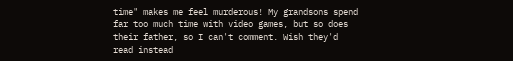time" makes me feel murderous! My grandsons spend far too much time with video games, but so does their father, so I can't comment. Wish they'd read instead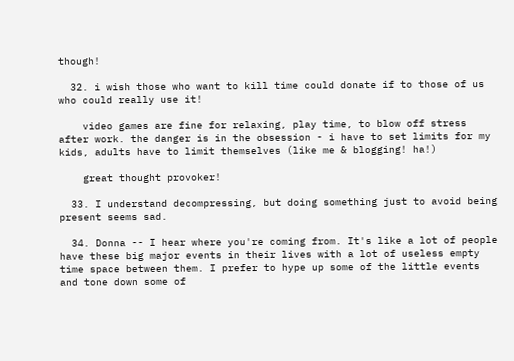though!

  32. i wish those who want to kill time could donate if to those of us who could really use it!

    video games are fine for relaxing, play time, to blow off stress after work. the danger is in the obsession - i have to set limits for my kids, adults have to limit themselves (like me & blogging! ha!)

    great thought provoker!

  33. I understand decompressing, but doing something just to avoid being present seems sad.

  34. Donna -- I hear where you're coming from. It's like a lot of people have these big major events in their lives with a lot of useless empty time space between them. I prefer to hype up some of the little events and tone down some of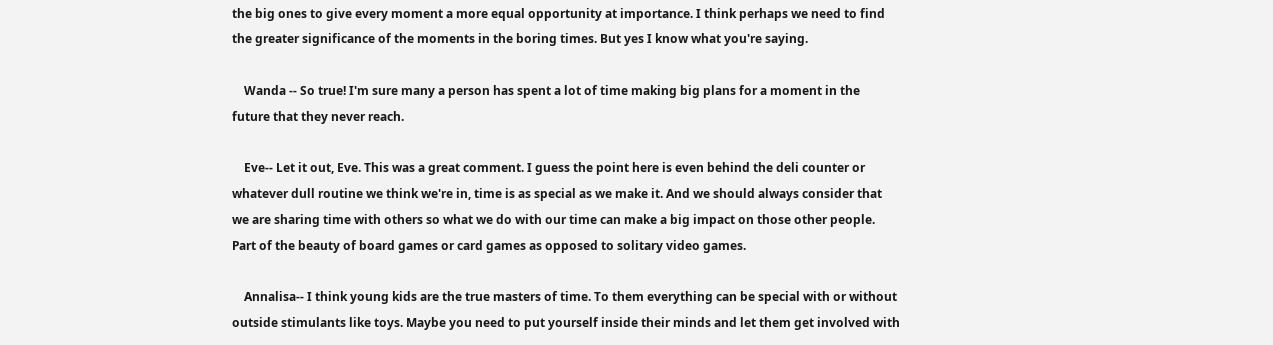the big ones to give every moment a more equal opportunity at importance. I think perhaps we need to find the greater significance of the moments in the boring times. But yes I know what you're saying.

    Wanda -- So true! I'm sure many a person has spent a lot of time making big plans for a moment in the future that they never reach.

    Eve-- Let it out, Eve. This was a great comment. I guess the point here is even behind the deli counter or whatever dull routine we think we're in, time is as special as we make it. And we should always consider that we are sharing time with others so what we do with our time can make a big impact on those other people. Part of the beauty of board games or card games as opposed to solitary video games.

    Annalisa-- I think young kids are the true masters of time. To them everything can be special with or without outside stimulants like toys. Maybe you need to put yourself inside their minds and let them get involved with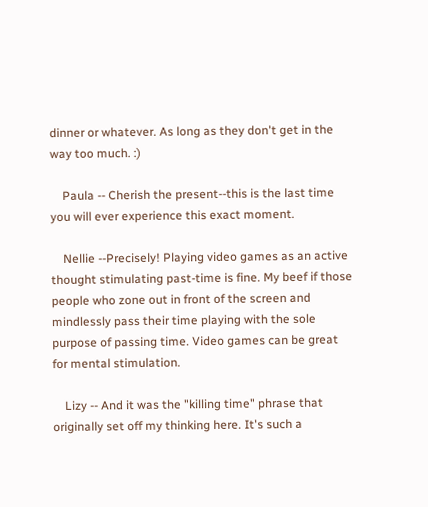dinner or whatever. As long as they don't get in the way too much. :)

    Paula -- Cherish the present--this is the last time you will ever experience this exact moment.

    Nellie --Precisely! Playing video games as an active thought stimulating past-time is fine. My beef if those people who zone out in front of the screen and mindlessly pass their time playing with the sole purpose of passing time. Video games can be great for mental stimulation.

    Lizy -- And it was the "killing time" phrase that originally set off my thinking here. It's such a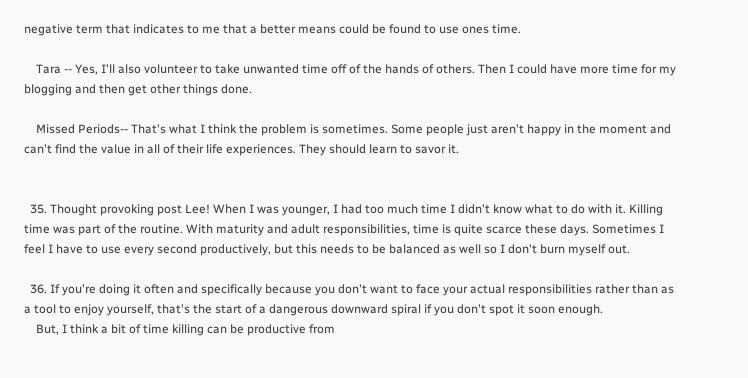negative term that indicates to me that a better means could be found to use ones time.

    Tara -- Yes, I'll also volunteer to take unwanted time off of the hands of others. Then I could have more time for my blogging and then get other things done.

    Missed Periods-- That's what I think the problem is sometimes. Some people just aren't happy in the moment and can't find the value in all of their life experiences. They should learn to savor it.


  35. Thought provoking post Lee! When I was younger, I had too much time I didn't know what to do with it. Killing time was part of the routine. With maturity and adult responsibilities, time is quite scarce these days. Sometimes I feel I have to use every second productively, but this needs to be balanced as well so I don't burn myself out.

  36. If you're doing it often and specifically because you don't want to face your actual responsibilities rather than as a tool to enjoy yourself, that's the start of a dangerous downward spiral if you don't spot it soon enough.
    But, I think a bit of time killing can be productive from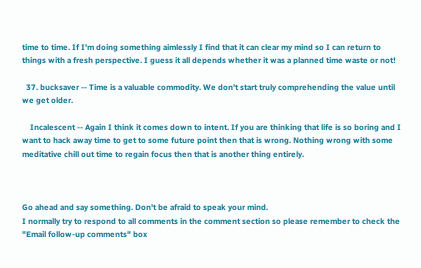time to time. If I'm doing something aimlessly I find that it can clear my mind so I can return to things with a fresh perspective. I guess it all depends whether it was a planned time waste or not!

  37. bucksaver -- Time is a valuable commodity. We don't start truly comprehending the value until we get older.

    Incalescent -- Again I think it comes down to intent. If you are thinking that life is so boring and I want to hack away time to get to some future point then that is wrong. Nothing wrong with some meditative chill out time to regain focus then that is another thing entirely.



Go ahead and say something. Don't be afraid to speak your mind.
I normally try to respond to all comments in the comment section so please remember to check the "Email follow-up comments" box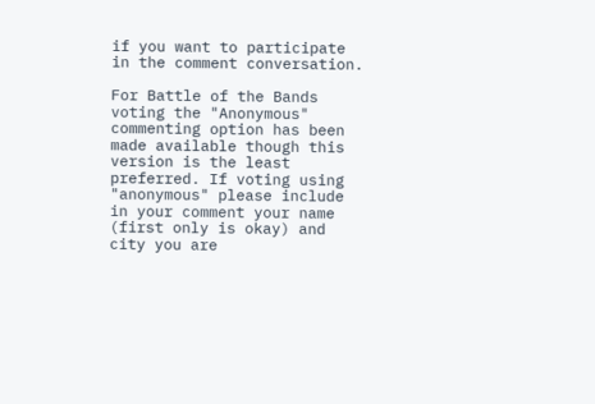if you want to participate in the comment conversation.

For Battle of the Bands voting the "Anonymous" commenting option has been made available though this version is the least preferred. If voting using "anonymous" please include in your comment your name (first only is okay) and city you are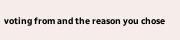voting from and the reason you chose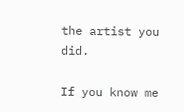the artist you did.

If you know me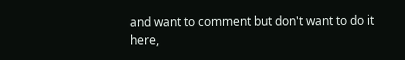and want to comment but don't want to do it here,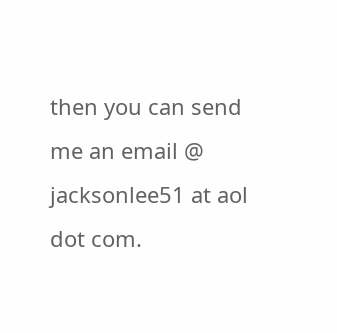then you can send me an email @ jacksonlee51 at aol dot com.